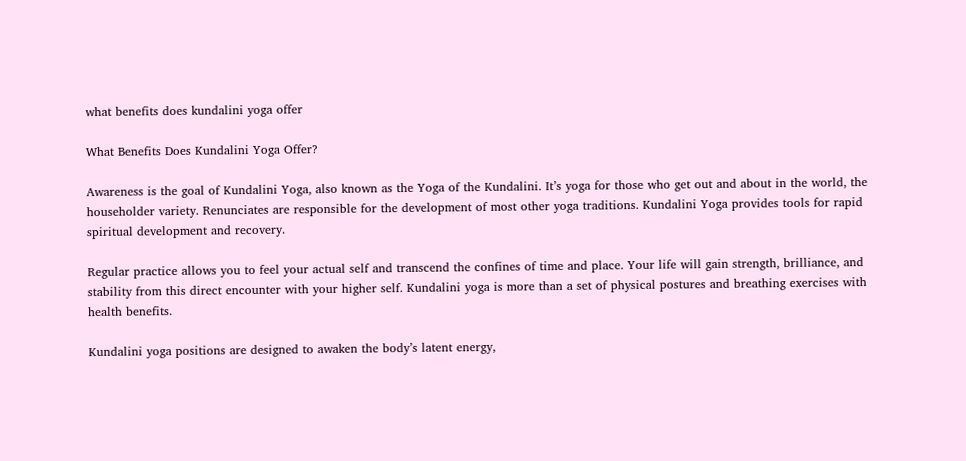what benefits does kundalini yoga offer

What Benefits Does Kundalini Yoga Offer?

Awareness is the goal of Kundalini Yoga, also known as the Yoga of the Kundalini. It’s yoga for those who get out and about in the world, the householder variety. Renunciates are responsible for the development of most other yoga traditions. Kundalini Yoga provides tools for rapid spiritual development and recovery.

Regular practice allows you to feel your actual self and transcend the confines of time and place. Your life will gain strength, brilliance, and stability from this direct encounter with your higher self. Kundalini yoga is more than a set of physical postures and breathing exercises with health benefits.

Kundalini yoga positions are designed to awaken the body’s latent energy,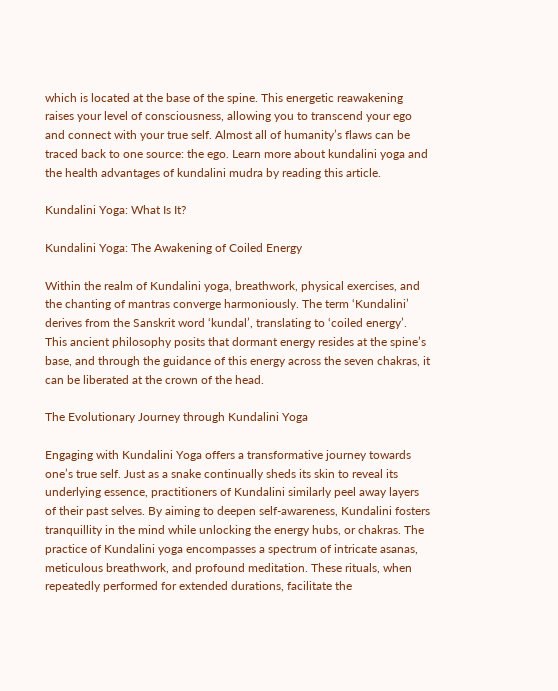which is located at the base of the spine. This energetic reawakening raises your level of consciousness, allowing you to transcend your ego and connect with your true self. Almost all of humanity’s flaws can be traced back to one source: the ego. Learn more about kundalini yoga and the health advantages of kundalini mudra by reading this article.

Kundalini Yoga: What Is It?

Kundalini Yoga: The Awakening of Coiled Energy

Within the realm of Kundalini yoga, breathwork, physical exercises, and the chanting of mantras converge harmoniously. The term ‘Kundalini’ derives from the Sanskrit word ‘kundal’, translating to ‘coiled energy’. This ancient philosophy posits that dormant energy resides at the spine’s base, and through the guidance of this energy across the seven chakras, it can be liberated at the crown of the head.

The Evolutionary Journey through Kundalini Yoga

Engaging with Kundalini Yoga offers a transformative journey towards one’s true self. Just as a snake continually sheds its skin to reveal its underlying essence, practitioners of Kundalini similarly peel away layers of their past selves. By aiming to deepen self-awareness, Kundalini fosters tranquillity in the mind while unlocking the energy hubs, or chakras. The practice of Kundalini yoga encompasses a spectrum of intricate asanas, meticulous breathwork, and profound meditation. These rituals, when repeatedly performed for extended durations, facilitate the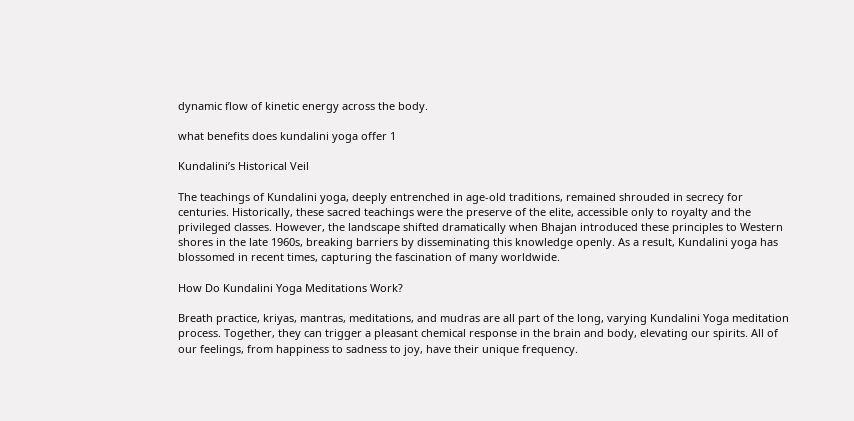dynamic flow of kinetic energy across the body.

what benefits does kundalini yoga offer 1

Kundalini’s Historical Veil

The teachings of Kundalini yoga, deeply entrenched in age-old traditions, remained shrouded in secrecy for centuries. Historically, these sacred teachings were the preserve of the elite, accessible only to royalty and the privileged classes. However, the landscape shifted dramatically when Bhajan introduced these principles to Western shores in the late 1960s, breaking barriers by disseminating this knowledge openly. As a result, Kundalini yoga has blossomed in recent times, capturing the fascination of many worldwide.

How Do Kundalini Yoga Meditations Work?

Breath practice, kriyas, mantras, meditations, and mudras are all part of the long, varying Kundalini Yoga meditation process. Together, they can trigger a pleasant chemical response in the brain and body, elevating our spirits. All of our feelings, from happiness to sadness to joy, have their unique frequency.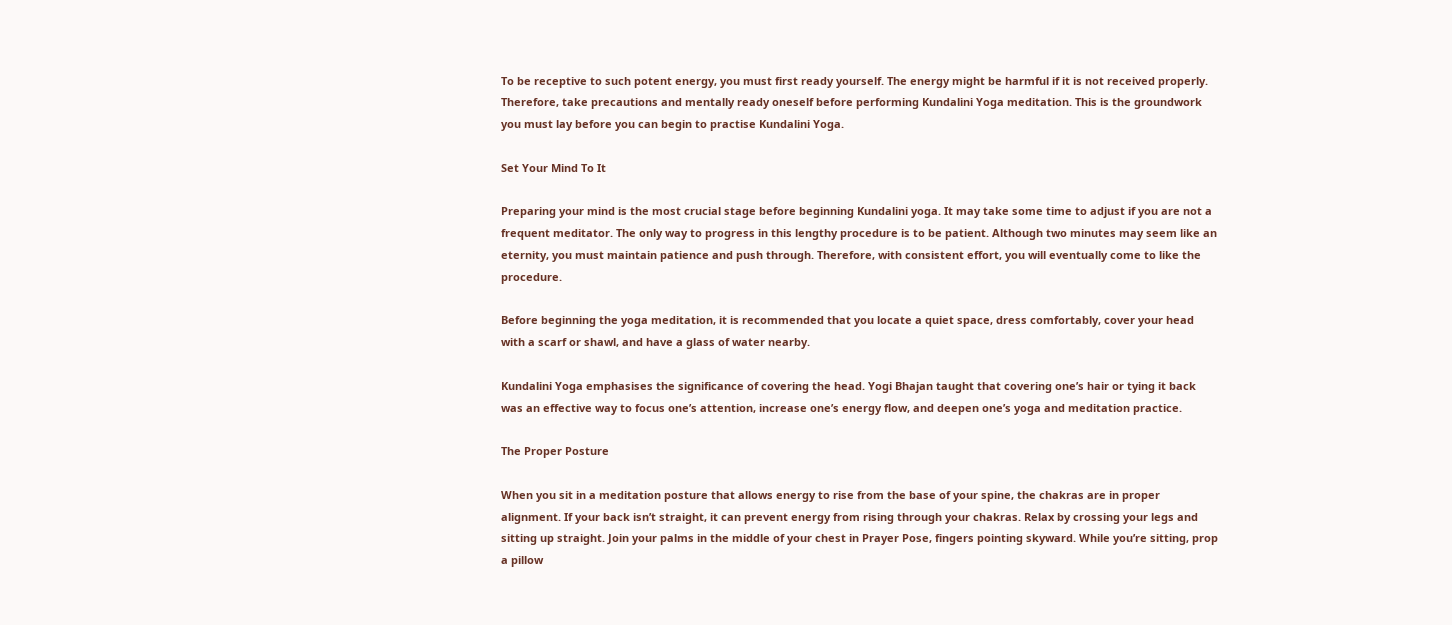To be receptive to such potent energy, you must first ready yourself. The energy might be harmful if it is not received properly. Therefore, take precautions and mentally ready oneself before performing Kundalini Yoga meditation. This is the groundwork you must lay before you can begin to practise Kundalini Yoga.

Set Your Mind To It

Preparing your mind is the most crucial stage before beginning Kundalini yoga. It may take some time to adjust if you are not a frequent meditator. The only way to progress in this lengthy procedure is to be patient. Although two minutes may seem like an eternity, you must maintain patience and push through. Therefore, with consistent effort, you will eventually come to like the procedure.

Before beginning the yoga meditation, it is recommended that you locate a quiet space, dress comfortably, cover your head with a scarf or shawl, and have a glass of water nearby.

Kundalini Yoga emphasises the significance of covering the head. Yogi Bhajan taught that covering one’s hair or tying it back was an effective way to focus one’s attention, increase one’s energy flow, and deepen one’s yoga and meditation practice.

The Proper Posture

When you sit in a meditation posture that allows energy to rise from the base of your spine, the chakras are in proper alignment. If your back isn’t straight, it can prevent energy from rising through your chakras. Relax by crossing your legs and sitting up straight. Join your palms in the middle of your chest in Prayer Pose, fingers pointing skyward. While you’re sitting, prop a pillow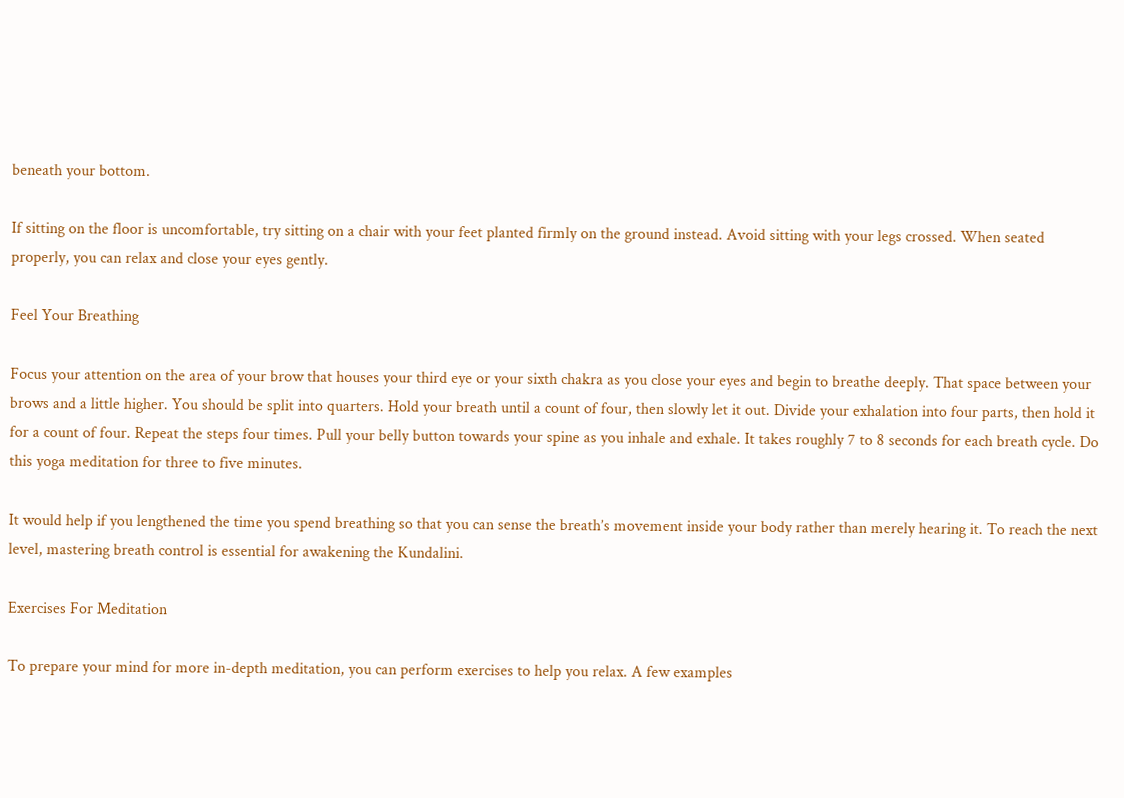beneath your bottom.

If sitting on the floor is uncomfortable, try sitting on a chair with your feet planted firmly on the ground instead. Avoid sitting with your legs crossed. When seated properly, you can relax and close your eyes gently.

Feel Your Breathing

Focus your attention on the area of your brow that houses your third eye or your sixth chakra as you close your eyes and begin to breathe deeply. That space between your brows and a little higher. You should be split into quarters. Hold your breath until a count of four, then slowly let it out. Divide your exhalation into four parts, then hold it for a count of four. Repeat the steps four times. Pull your belly button towards your spine as you inhale and exhale. It takes roughly 7 to 8 seconds for each breath cycle. Do this yoga meditation for three to five minutes.

It would help if you lengthened the time you spend breathing so that you can sense the breath’s movement inside your body rather than merely hearing it. To reach the next level, mastering breath control is essential for awakening the Kundalini.

Exercises For Meditation

To prepare your mind for more in-depth meditation, you can perform exercises to help you relax. A few examples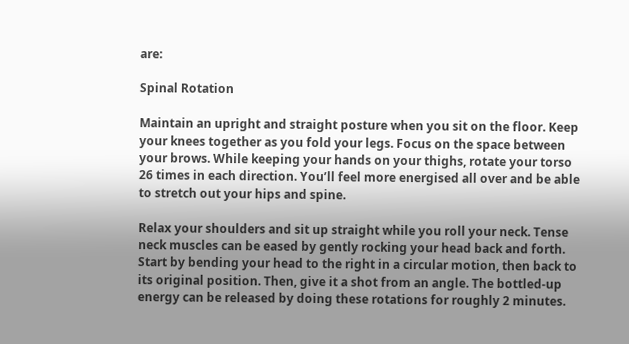are:

Spinal Rotation

Maintain an upright and straight posture when you sit on the floor. Keep your knees together as you fold your legs. Focus on the space between your brows. While keeping your hands on your thighs, rotate your torso 26 times in each direction. You’ll feel more energised all over and be able to stretch out your hips and spine.

Relax your shoulders and sit up straight while you roll your neck. Tense neck muscles can be eased by gently rocking your head back and forth. Start by bending your head to the right in a circular motion, then back to its original position. Then, give it a shot from an angle. The bottled-up energy can be released by doing these rotations for roughly 2 minutes.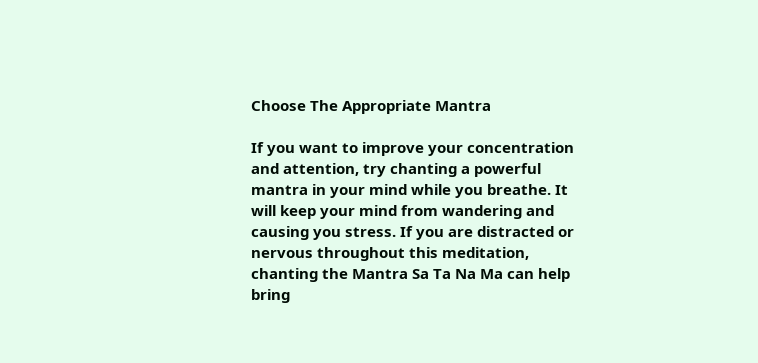Choose The Appropriate Mantra

If you want to improve your concentration and attention, try chanting a powerful mantra in your mind while you breathe. It will keep your mind from wandering and causing you stress. If you are distracted or nervous throughout this meditation, chanting the Mantra Sa Ta Na Ma can help bring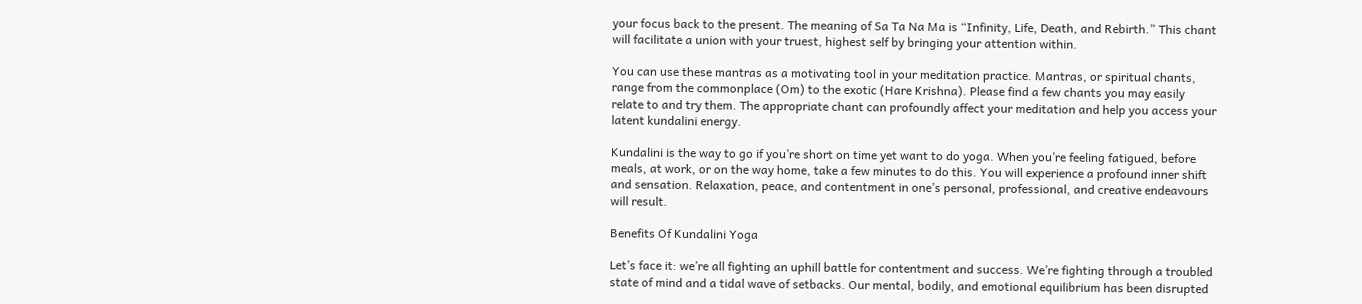your focus back to the present. The meaning of Sa Ta Na Ma is “Infinity, Life, Death, and Rebirth.” This chant will facilitate a union with your truest, highest self by bringing your attention within.

You can use these mantras as a motivating tool in your meditation practice. Mantras, or spiritual chants, range from the commonplace (Om) to the exotic (Hare Krishna). Please find a few chants you may easily relate to and try them. The appropriate chant can profoundly affect your meditation and help you access your latent kundalini energy.

Kundalini is the way to go if you’re short on time yet want to do yoga. When you’re feeling fatigued, before meals, at work, or on the way home, take a few minutes to do this. You will experience a profound inner shift and sensation. Relaxation, peace, and contentment in one’s personal, professional, and creative endeavours will result.

Benefits Of Kundalini Yoga

Let’s face it: we’re all fighting an uphill battle for contentment and success. We’re fighting through a troubled state of mind and a tidal wave of setbacks. Our mental, bodily, and emotional equilibrium has been disrupted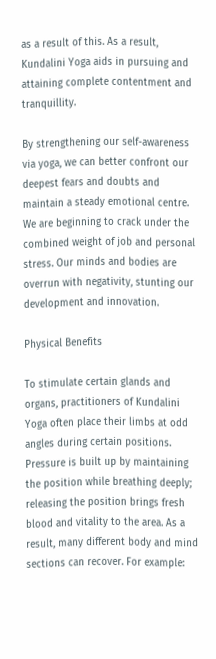as a result of this. As a result, Kundalini Yoga aids in pursuing and attaining complete contentment and tranquillity.

By strengthening our self-awareness via yoga, we can better confront our deepest fears and doubts and maintain a steady emotional centre. We are beginning to crack under the combined weight of job and personal stress. Our minds and bodies are overrun with negativity, stunting our development and innovation.

Physical Benefits

To stimulate certain glands and organs, practitioners of Kundalini Yoga often place their limbs at odd angles during certain positions. Pressure is built up by maintaining the position while breathing deeply; releasing the position brings fresh blood and vitality to the area. As a result, many different body and mind sections can recover. For example: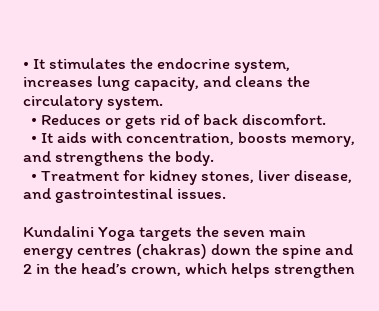• It stimulates the endocrine system, increases lung capacity, and cleans the circulatory system.
  • Reduces or gets rid of back discomfort.
  • It aids with concentration, boosts memory, and strengthens the body.
  • Treatment for kidney stones, liver disease, and gastrointestinal issues.

Kundalini Yoga targets the seven main energy centres (chakras) down the spine and 2 in the head’s crown, which helps strengthen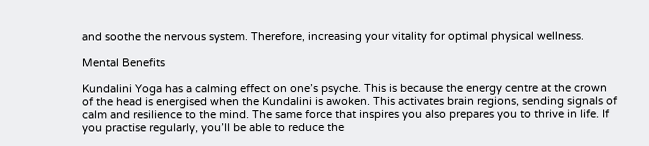and soothe the nervous system. Therefore, increasing your vitality for optimal physical wellness.

Mental Benefits

Kundalini Yoga has a calming effect on one’s psyche. This is because the energy centre at the crown of the head is energised when the Kundalini is awoken. This activates brain regions, sending signals of calm and resilience to the mind. The same force that inspires you also prepares you to thrive in life. If you practise regularly, you’ll be able to reduce the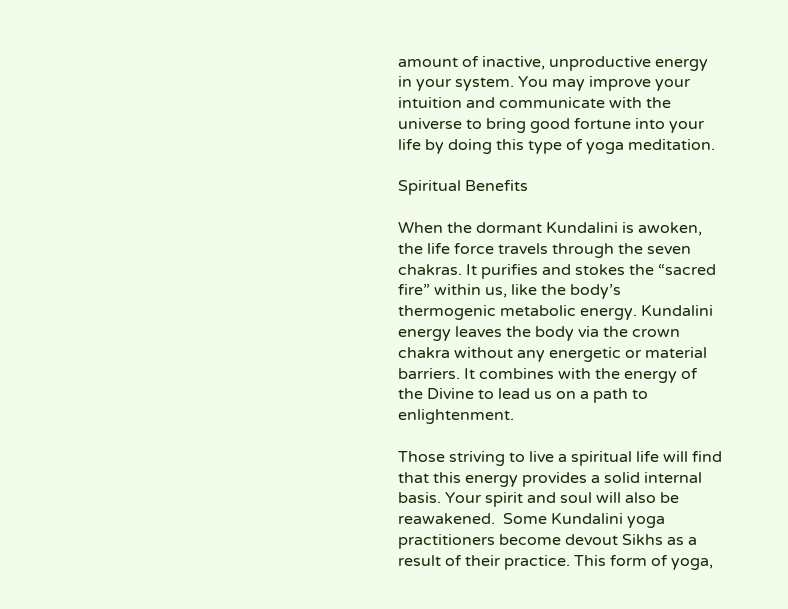amount of inactive, unproductive energy in your system. You may improve your intuition and communicate with the universe to bring good fortune into your life by doing this type of yoga meditation.

Spiritual Benefits

When the dormant Kundalini is awoken, the life force travels through the seven chakras. It purifies and stokes the “sacred fire” within us, like the body’s thermogenic metabolic energy. Kundalini energy leaves the body via the crown chakra without any energetic or material barriers. It combines with the energy of the Divine to lead us on a path to enlightenment.

Those striving to live a spiritual life will find that this energy provides a solid internal basis. Your spirit and soul will also be reawakened.  Some Kundalini yoga practitioners become devout Sikhs as a result of their practice. This form of yoga,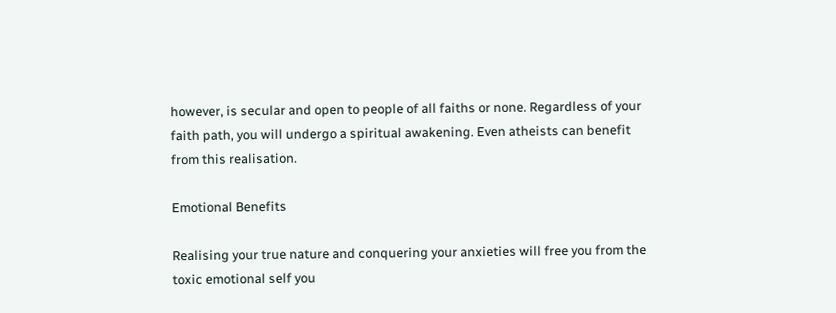however, is secular and open to people of all faiths or none. Regardless of your faith path, you will undergo a spiritual awakening. Even atheists can benefit from this realisation.

Emotional Benefits

Realising your true nature and conquering your anxieties will free you from the toxic emotional self you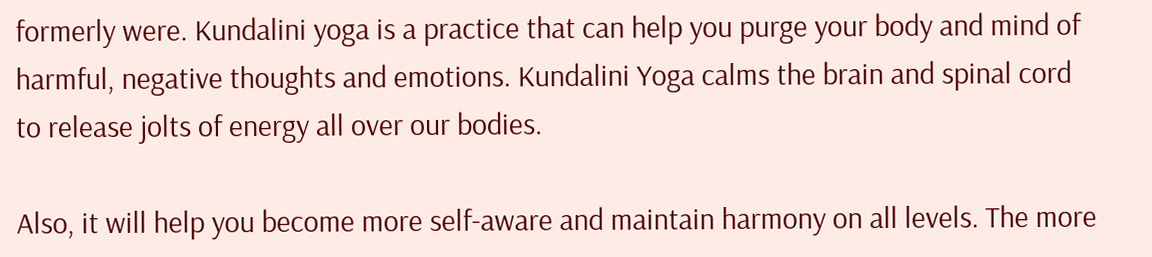formerly were. Kundalini yoga is a practice that can help you purge your body and mind of harmful, negative thoughts and emotions. Kundalini Yoga calms the brain and spinal cord to release jolts of energy all over our bodies.

Also, it will help you become more self-aware and maintain harmony on all levels. The more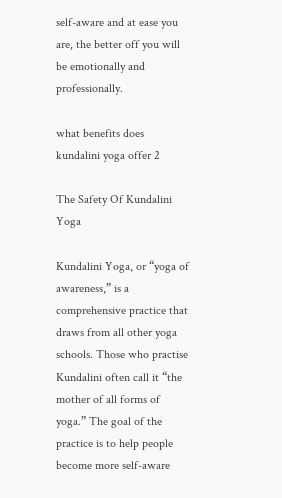self-aware and at ease you are, the better off you will be emotionally and professionally.

what benefits does kundalini yoga offer 2

The Safety Of Kundalini Yoga

Kundalini Yoga, or “yoga of awareness,” is a comprehensive practice that draws from all other yoga schools. Those who practise Kundalini often call it “the mother of all forms of yoga.” The goal of the practice is to help people become more self-aware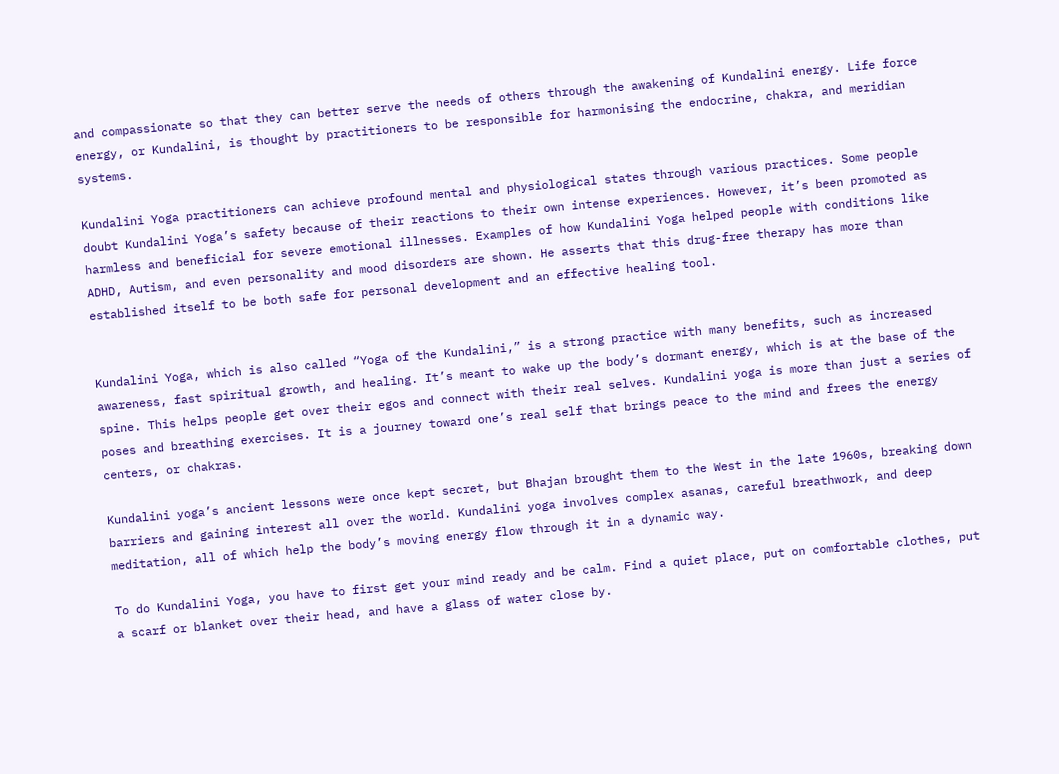and compassionate so that they can better serve the needs of others through the awakening of Kundalini energy. Life force energy, or Kundalini, is thought by practitioners to be responsible for harmonising the endocrine, chakra, and meridian systems.

Kundalini Yoga practitioners can achieve profound mental and physiological states through various practices. Some people doubt Kundalini Yoga’s safety because of their reactions to their own intense experiences. However, it’s been promoted as harmless and beneficial for severe emotional illnesses. Examples of how Kundalini Yoga helped people with conditions like ADHD, Autism, and even personality and mood disorders are shown. He asserts that this drug-free therapy has more than established itself to be both safe for personal development and an effective healing tool.


Kundalini Yoga, which is also called “Yoga of the Kundalini,” is a strong practice with many benefits, such as increased awareness, fast spiritual growth, and healing. It’s meant to wake up the body’s dormant energy, which is at the base of the spine. This helps people get over their egos and connect with their real selves. Kundalini yoga is more than just a series of poses and breathing exercises. It is a journey toward one’s real self that brings peace to the mind and frees the energy centers, or chakras.

Kundalini yoga’s ancient lessons were once kept secret, but Bhajan brought them to the West in the late 1960s, breaking down barriers and gaining interest all over the world. Kundalini yoga involves complex asanas, careful breathwork, and deep meditation, all of which help the body’s moving energy flow through it in a dynamic way.

To do Kundalini Yoga, you have to first get your mind ready and be calm. Find a quiet place, put on comfortable clothes, put a scarf or blanket over their head, and have a glass of water close by.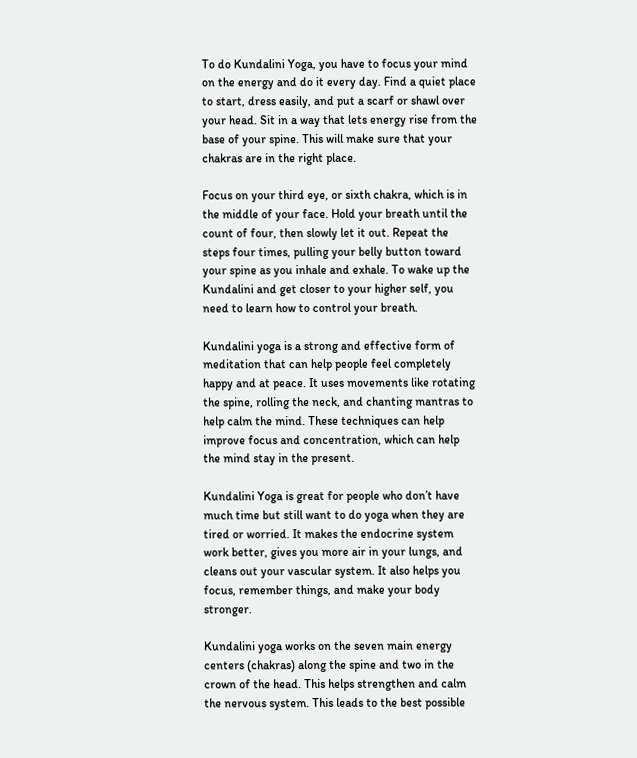To do Kundalini Yoga, you have to focus your mind on the energy and do it every day. Find a quiet place to start, dress easily, and put a scarf or shawl over your head. Sit in a way that lets energy rise from the base of your spine. This will make sure that your chakras are in the right place.

Focus on your third eye, or sixth chakra, which is in the middle of your face. Hold your breath until the count of four, then slowly let it out. Repeat the steps four times, pulling your belly button toward your spine as you inhale and exhale. To wake up the Kundalini and get closer to your higher self, you need to learn how to control your breath.

Kundalini yoga is a strong and effective form of meditation that can help people feel completely happy and at peace. It uses movements like rotating the spine, rolling the neck, and chanting mantras to help calm the mind. These techniques can help improve focus and concentration, which can help the mind stay in the present.

Kundalini Yoga is great for people who don’t have much time but still want to do yoga when they are tired or worried. It makes the endocrine system work better, gives you more air in your lungs, and cleans out your vascular system. It also helps you focus, remember things, and make your body stronger.

Kundalini yoga works on the seven main energy centers (chakras) along the spine and two in the crown of the head. This helps strengthen and calm the nervous system. This leads to the best possible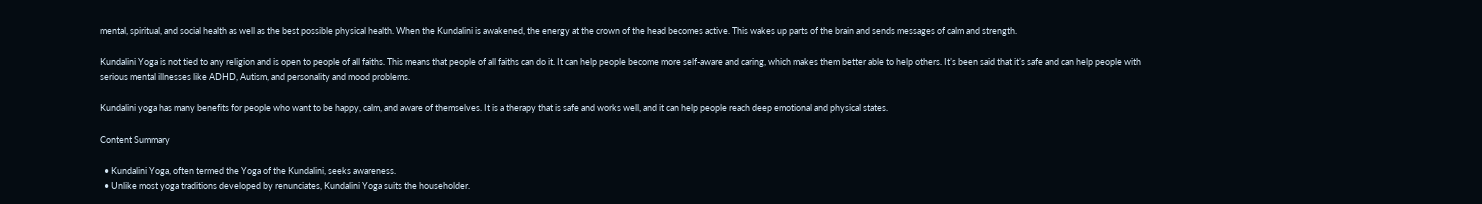mental, spiritual, and social health as well as the best possible physical health. When the Kundalini is awakened, the energy at the crown of the head becomes active. This wakes up parts of the brain and sends messages of calm and strength.

Kundalini Yoga is not tied to any religion and is open to people of all faiths. This means that people of all faiths can do it. It can help people become more self-aware and caring, which makes them better able to help others. It’s been said that it’s safe and can help people with serious mental illnesses like ADHD, Autism, and personality and mood problems.

Kundalini yoga has many benefits for people who want to be happy, calm, and aware of themselves. It is a therapy that is safe and works well, and it can help people reach deep emotional and physical states.

Content Summary

  • Kundalini Yoga, often termed the Yoga of the Kundalini, seeks awareness.
  • Unlike most yoga traditions developed by renunciates, Kundalini Yoga suits the householder.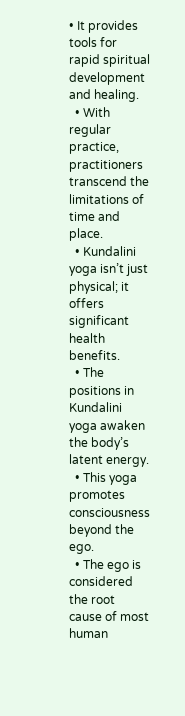• It provides tools for rapid spiritual development and healing.
  • With regular practice, practitioners transcend the limitations of time and place.
  • Kundalini yoga isn’t just physical; it offers significant health benefits.
  • The positions in Kundalini yoga awaken the body’s latent energy.
  • This yoga promotes consciousness beyond the ego.
  • The ego is considered the root cause of most human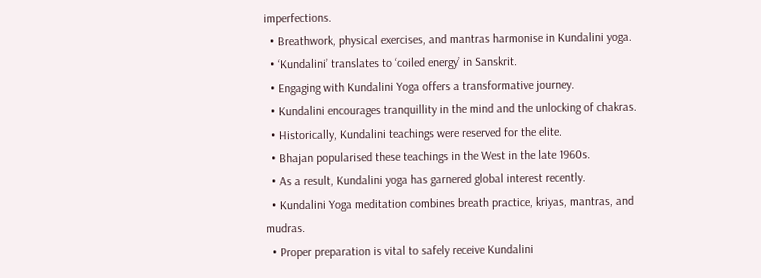imperfections.
  • Breathwork, physical exercises, and mantras harmonise in Kundalini yoga.
  • ‘Kundalini’ translates to ‘coiled energy’ in Sanskrit.
  • Engaging with Kundalini Yoga offers a transformative journey.
  • Kundalini encourages tranquillity in the mind and the unlocking of chakras.
  • Historically, Kundalini teachings were reserved for the elite.
  • Bhajan popularised these teachings in the West in the late 1960s.
  • As a result, Kundalini yoga has garnered global interest recently.
  • Kundalini Yoga meditation combines breath practice, kriyas, mantras, and mudras.
  • Proper preparation is vital to safely receive Kundalini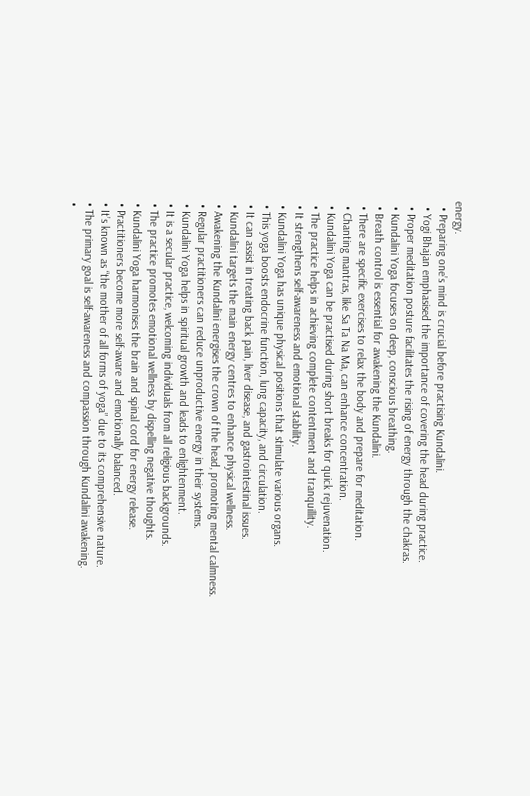energy.
  • Preparing one’s mind is crucial before practising Kundalini.
  • Yogi Bhajan emphasised the importance of covering the head during practice.
  • Proper meditation posture facilitates the rising of energy through the chakras.
  • Kundalini Yoga focuses on deep, conscious breathing.
  • Breath control is essential for awakening the Kundalini.
  • There are specific exercises to relax the body and prepare for meditation.
  • Chanting mantras, like Sa Ta Na Ma, can enhance concentration.
  • Kundalini Yoga can be practised during short breaks for quick rejuvenation.
  • The practice helps in achieving complete contentment and tranquillity.
  • It strengthens self-awareness and emotional stability.
  • Kundalini Yoga has unique physical positions that stimulate various organs.
  • This yoga boosts endocrine function, lung capacity, and circulation.
  • It can assist in treating back pain, liver disease, and gastrointestinal issues.
  • Kundalini targets the main energy centres to enhance physical wellness.
  • Awakening the Kundalini energises the crown of the head, promoting mental calmness.
  • Regular practitioners can reduce unproductive energy in their systems.
  • Kundalini Yoga helps in spiritual growth and leads to enlightenment.
  • It is a secular practice, welcoming individuals from all religious backgrounds.
  • The practice promotes emotional wellness by dispelling negative thoughts.
  • Kundalini Yoga harmonises the brain and spinal cord for energy release.
  • Practitioners become more self-aware and emotionally balanced.
  • It’s known as “the mother of all forms of yoga” due to its comprehensive nature.
  • The primary goal is self-awareness and compassion through Kundalini awakening.
  •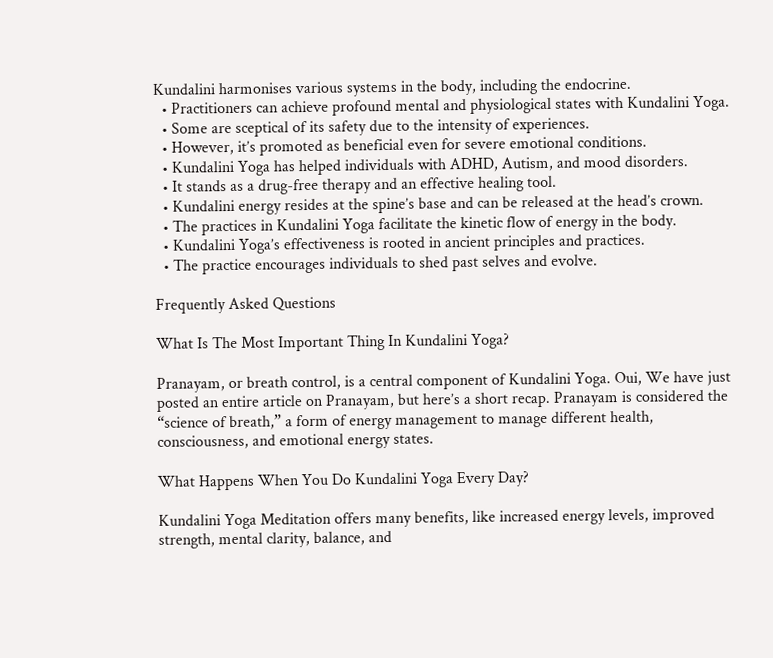Kundalini harmonises various systems in the body, including the endocrine.
  • Practitioners can achieve profound mental and physiological states with Kundalini Yoga.
  • Some are sceptical of its safety due to the intensity of experiences.
  • However, it’s promoted as beneficial even for severe emotional conditions.
  • Kundalini Yoga has helped individuals with ADHD, Autism, and mood disorders.
  • It stands as a drug-free therapy and an effective healing tool.
  • Kundalini energy resides at the spine’s base and can be released at the head’s crown.
  • The practices in Kundalini Yoga facilitate the kinetic flow of energy in the body.
  • Kundalini Yoga’s effectiveness is rooted in ancient principles and practices.
  • The practice encourages individuals to shed past selves and evolve.

Frequently Asked Questions

What Is The Most Important Thing In Kundalini Yoga?

Pranayam, or breath control, is a central component of Kundalini Yoga. Oui, We have just posted an entire article on Pranayam, but here’s a short recap. Pranayam is considered the “science of breath,” a form of energy management to manage different health, consciousness, and emotional energy states.

What Happens When You Do Kundalini Yoga Every Day?

Kundalini Yoga Meditation offers many benefits, like increased energy levels, improved strength, mental clarity, balance, and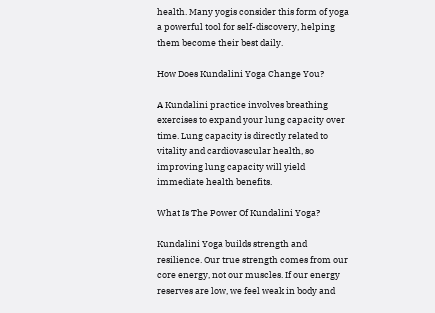health. Many yogis consider this form of yoga a powerful tool for self-discovery, helping them become their best daily.

How Does Kundalini Yoga Change You?

A Kundalini practice involves breathing exercises to expand your lung capacity over time. Lung capacity is directly related to vitality and cardiovascular health, so improving lung capacity will yield immediate health benefits.

What Is The Power Of Kundalini Yoga?

Kundalini Yoga builds strength and resilience. Our true strength comes from our core energy, not our muscles. If our energy reserves are low, we feel weak in body and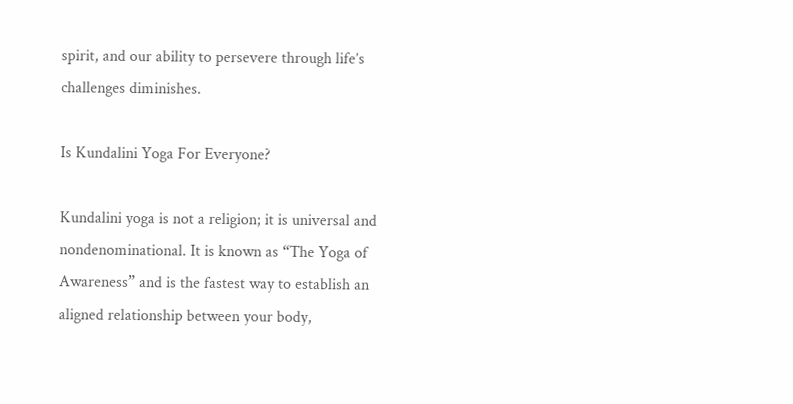spirit, and our ability to persevere through life’s challenges diminishes.

Is Kundalini Yoga For Everyone?

Kundalini yoga is not a religion; it is universal and nondenominational. It is known as “The Yoga of Awareness” and is the fastest way to establish an aligned relationship between your body,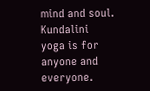mind and soul. Kundalini yoga is for anyone and everyone.